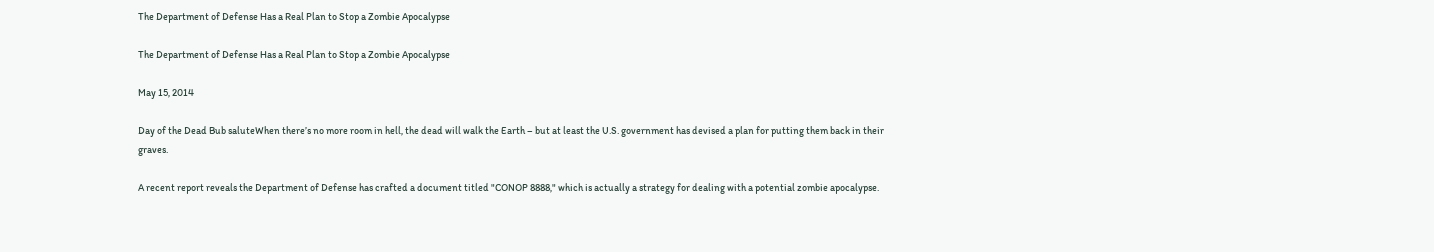The Department of Defense Has a Real Plan to Stop a Zombie Apocalypse

The Department of Defense Has a Real Plan to Stop a Zombie Apocalypse

May 15, 2014

Day of the Dead Bub saluteWhen there’s no more room in hell, the dead will walk the Earth – but at least the U.S. government has devised a plan for putting them back in their graves.

A recent report reveals the Department of Defense has crafted a document titled "CONOP 8888," which is actually a strategy for dealing with a potential zombie apocalypse.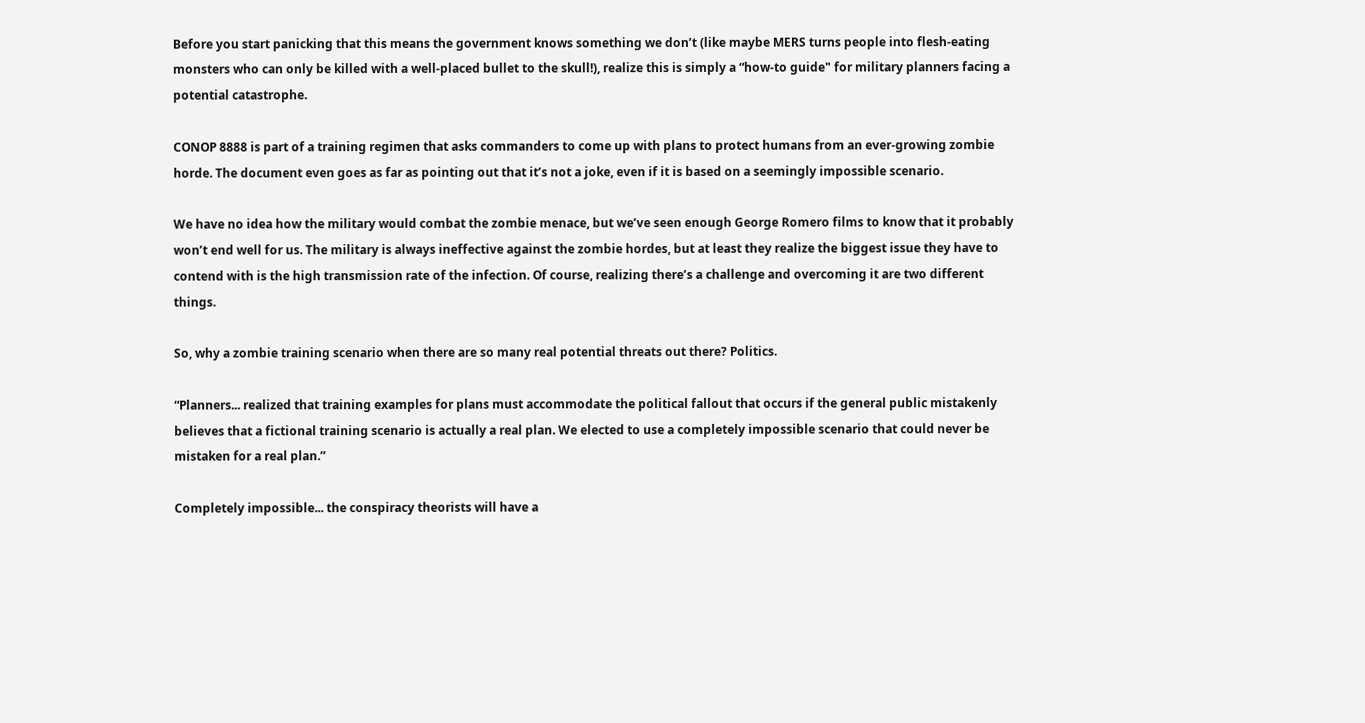Before you start panicking that this means the government knows something we don’t (like maybe MERS turns people into flesh-eating monsters who can only be killed with a well-placed bullet to the skull!), realize this is simply a “how-to guide" for military planners facing a potential catastrophe.

CONOP 8888 is part of a training regimen that asks commanders to come up with plans to protect humans from an ever-growing zombie horde. The document even goes as far as pointing out that it’s not a joke, even if it is based on a seemingly impossible scenario.

We have no idea how the military would combat the zombie menace, but we’ve seen enough George Romero films to know that it probably won’t end well for us. The military is always ineffective against the zombie hordes, but at least they realize the biggest issue they have to contend with is the high transmission rate of the infection. Of course, realizing there’s a challenge and overcoming it are two different things.

So, why a zombie training scenario when there are so many real potential threats out there? Politics.

“Planners... realized that training examples for plans must accommodate the political fallout that occurs if the general public mistakenly believes that a fictional training scenario is actually a real plan. We elected to use a completely impossible scenario that could never be mistaken for a real plan.”

Completely impossible... the conspiracy theorists will have a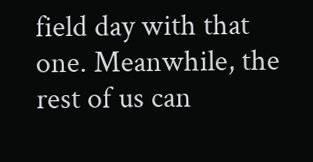field day with that one. Meanwhile, the rest of us can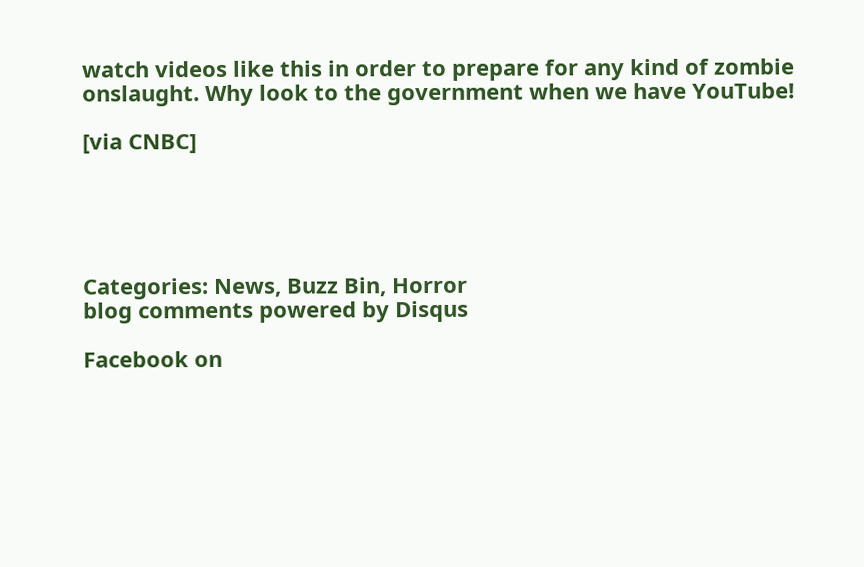watch videos like this in order to prepare for any kind of zombie onslaught. Why look to the government when we have YouTube!

[via CNBC]





Categories: News, Buzz Bin, Horror
blog comments powered by Disqus

Facebook on